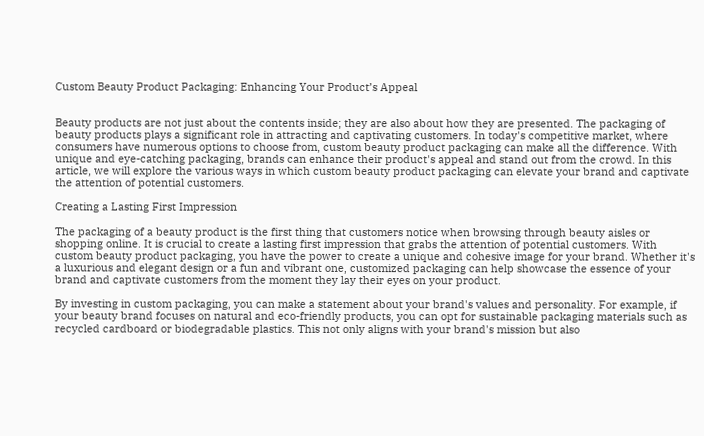Custom Beauty Product Packaging: Enhancing Your Product’s Appeal


Beauty products are not just about the contents inside; they are also about how they are presented. The packaging of beauty products plays a significant role in attracting and captivating customers. In today's competitive market, where consumers have numerous options to choose from, custom beauty product packaging can make all the difference. With unique and eye-catching packaging, brands can enhance their product's appeal and stand out from the crowd. In this article, we will explore the various ways in which custom beauty product packaging can elevate your brand and captivate the attention of potential customers.

Creating a Lasting First Impression

The packaging of a beauty product is the first thing that customers notice when browsing through beauty aisles or shopping online. It is crucial to create a lasting first impression that grabs the attention of potential customers. With custom beauty product packaging, you have the power to create a unique and cohesive image for your brand. Whether it's a luxurious and elegant design or a fun and vibrant one, customized packaging can help showcase the essence of your brand and captivate customers from the moment they lay their eyes on your product.

By investing in custom packaging, you can make a statement about your brand's values and personality. For example, if your beauty brand focuses on natural and eco-friendly products, you can opt for sustainable packaging materials such as recycled cardboard or biodegradable plastics. This not only aligns with your brand's mission but also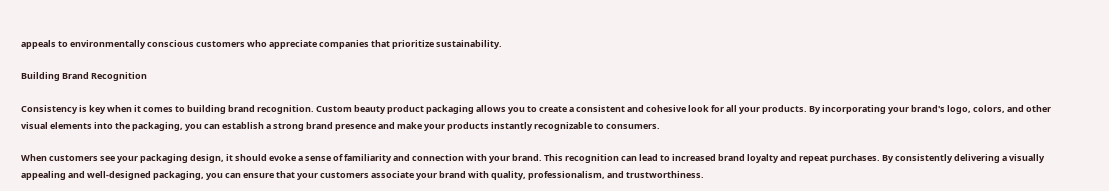appeals to environmentally conscious customers who appreciate companies that prioritize sustainability.

Building Brand Recognition

Consistency is key when it comes to building brand recognition. Custom beauty product packaging allows you to create a consistent and cohesive look for all your products. By incorporating your brand's logo, colors, and other visual elements into the packaging, you can establish a strong brand presence and make your products instantly recognizable to consumers.

When customers see your packaging design, it should evoke a sense of familiarity and connection with your brand. This recognition can lead to increased brand loyalty and repeat purchases. By consistently delivering a visually appealing and well-designed packaging, you can ensure that your customers associate your brand with quality, professionalism, and trustworthiness.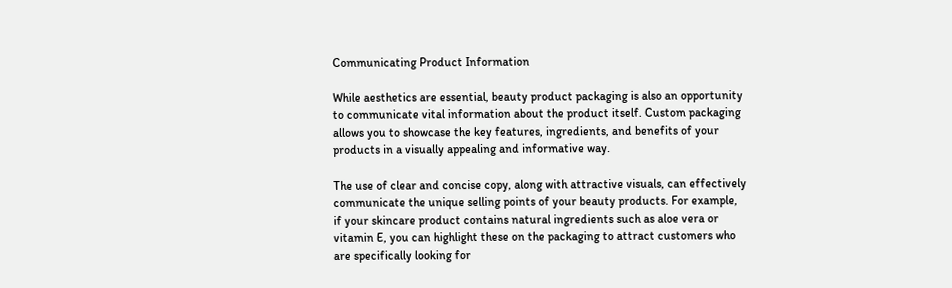Communicating Product Information

While aesthetics are essential, beauty product packaging is also an opportunity to communicate vital information about the product itself. Custom packaging allows you to showcase the key features, ingredients, and benefits of your products in a visually appealing and informative way.

The use of clear and concise copy, along with attractive visuals, can effectively communicate the unique selling points of your beauty products. For example, if your skincare product contains natural ingredients such as aloe vera or vitamin E, you can highlight these on the packaging to attract customers who are specifically looking for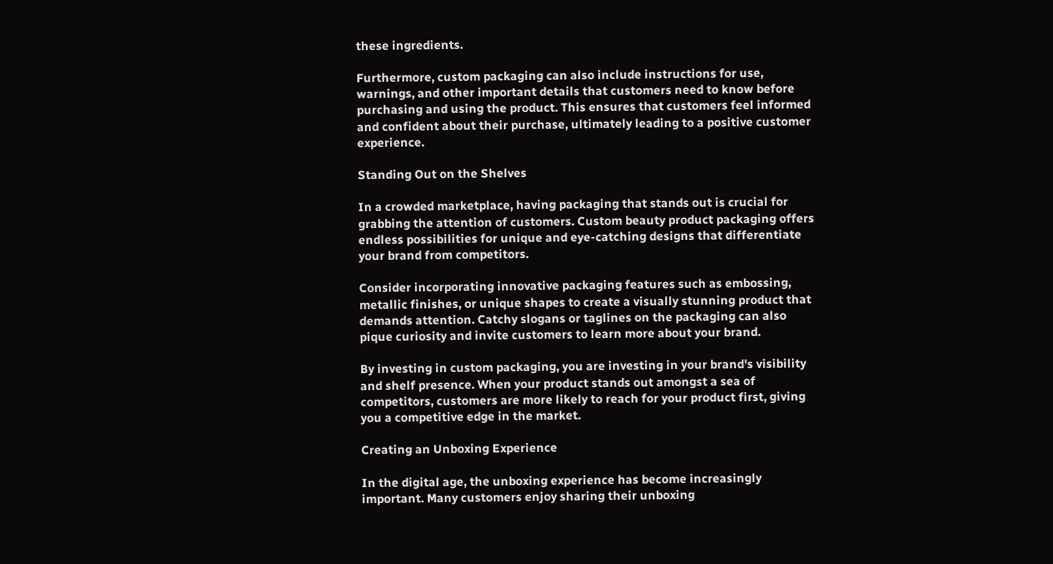these ingredients.

Furthermore, custom packaging can also include instructions for use, warnings, and other important details that customers need to know before purchasing and using the product. This ensures that customers feel informed and confident about their purchase, ultimately leading to a positive customer experience.

Standing Out on the Shelves

In a crowded marketplace, having packaging that stands out is crucial for grabbing the attention of customers. Custom beauty product packaging offers endless possibilities for unique and eye-catching designs that differentiate your brand from competitors.

Consider incorporating innovative packaging features such as embossing, metallic finishes, or unique shapes to create a visually stunning product that demands attention. Catchy slogans or taglines on the packaging can also pique curiosity and invite customers to learn more about your brand.

By investing in custom packaging, you are investing in your brand's visibility and shelf presence. When your product stands out amongst a sea of competitors, customers are more likely to reach for your product first, giving you a competitive edge in the market.

Creating an Unboxing Experience

In the digital age, the unboxing experience has become increasingly important. Many customers enjoy sharing their unboxing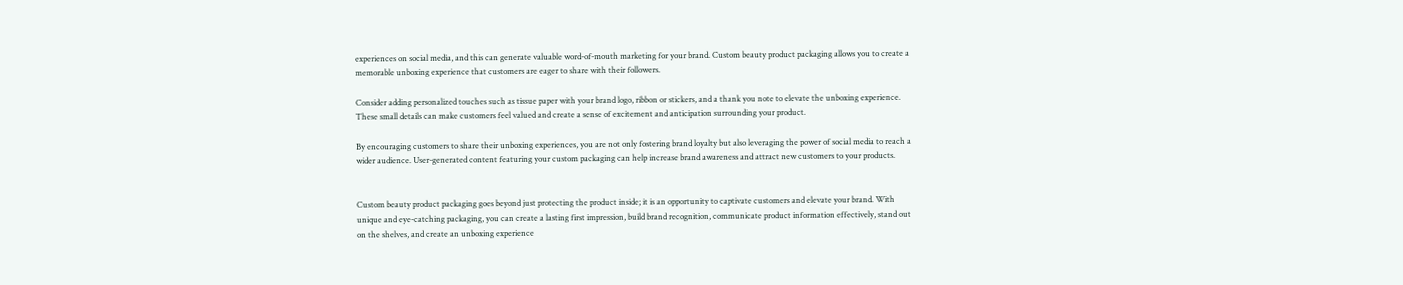experiences on social media, and this can generate valuable word-of-mouth marketing for your brand. Custom beauty product packaging allows you to create a memorable unboxing experience that customers are eager to share with their followers.

Consider adding personalized touches such as tissue paper with your brand logo, ribbon or stickers, and a thank you note to elevate the unboxing experience. These small details can make customers feel valued and create a sense of excitement and anticipation surrounding your product.

By encouraging customers to share their unboxing experiences, you are not only fostering brand loyalty but also leveraging the power of social media to reach a wider audience. User-generated content featuring your custom packaging can help increase brand awareness and attract new customers to your products.


Custom beauty product packaging goes beyond just protecting the product inside; it is an opportunity to captivate customers and elevate your brand. With unique and eye-catching packaging, you can create a lasting first impression, build brand recognition, communicate product information effectively, stand out on the shelves, and create an unboxing experience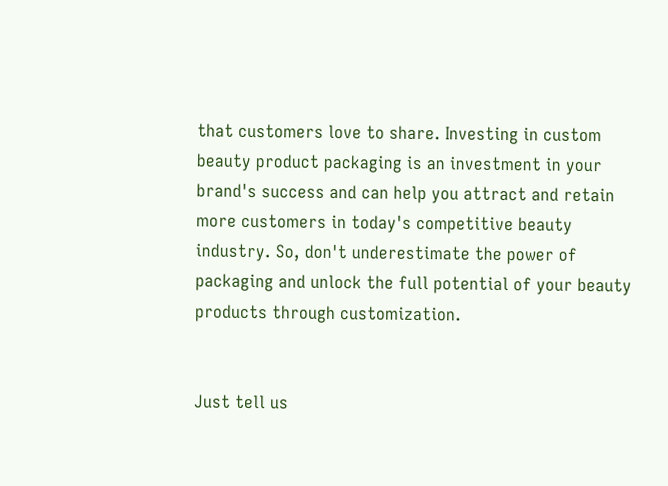that customers love to share. Investing in custom beauty product packaging is an investment in your brand's success and can help you attract and retain more customers in today's competitive beauty industry. So, don't underestimate the power of packaging and unlock the full potential of your beauty products through customization.


Just tell us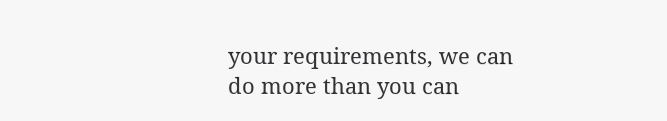your requirements, we can do more than you can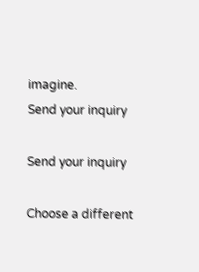imagine.
Send your inquiry

Send your inquiry

Choose a different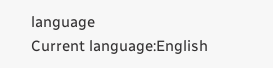language
Current language:English